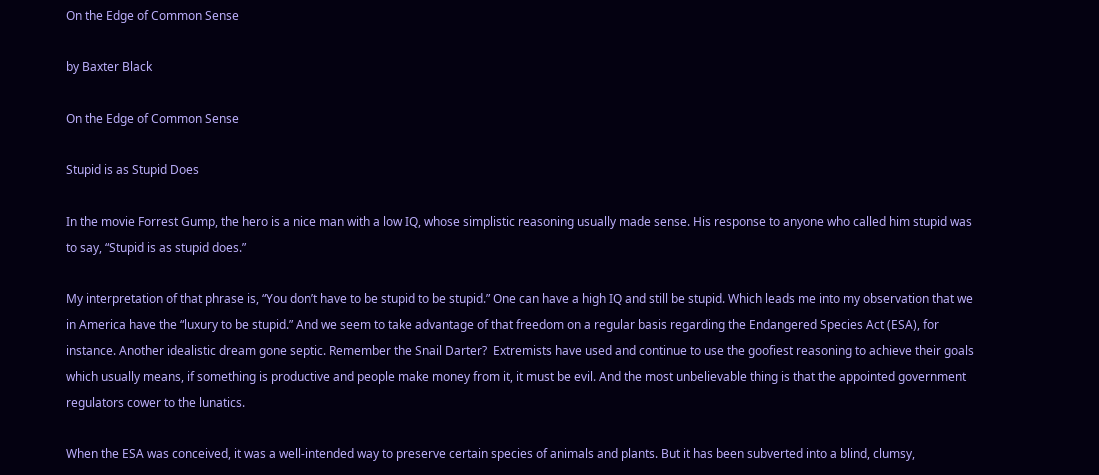On the Edge of Common Sense

by Baxter Black

On the Edge of Common Sense

Stupid is as Stupid Does

In the movie Forrest Gump, the hero is a nice man with a low IQ, whose simplistic reasoning usually made sense. His response to anyone who called him stupid was to say, “Stupid is as stupid does.”

My interpretation of that phrase is, “You don’t have to be stupid to be stupid.” One can have a high IQ and still be stupid. Which leads me into my observation that we in America have the “luxury to be stupid.” And we seem to take advantage of that freedom on a regular basis regarding the Endangered Species Act (ESA), for instance. Another idealistic dream gone septic. Remember the Snail Darter?  Extremists have used and continue to use the goofiest reasoning to achieve their goals which usually means, if something is productive and people make money from it, it must be evil. And the most unbelievable thing is that the appointed government regulators cower to the lunatics.

When the ESA was conceived, it was a well-intended way to preserve certain species of animals and plants. But it has been subverted into a blind, clumsy,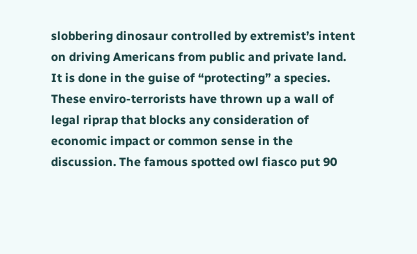slobbering dinosaur controlled by extremist’s intent on driving Americans from public and private land. It is done in the guise of “protecting” a species. These enviro-terrorists have thrown up a wall of legal riprap that blocks any consideration of economic impact or common sense in the discussion. The famous spotted owl fiasco put 90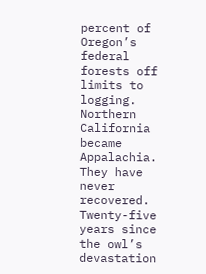percent of Oregon’s federal forests off limits to logging. Northern California became Appalachia. They have never recovered. Twenty-five years since the owl’s devastation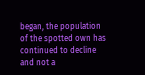began, the population of the spotted own has continued to decline and not a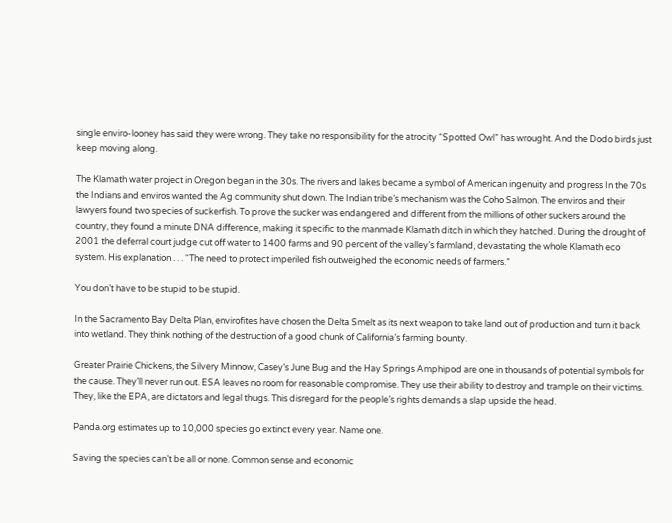single enviro-looney has said they were wrong. They take no responsibility for the atrocity “Spotted Owl” has wrought. And the Dodo birds just keep moving along.

The Klamath water project in Oregon began in the 30s. The rivers and lakes became a symbol of American ingenuity and progress In the 70s the Indians and enviros wanted the Ag community shut down. The Indian tribe’s mechanism was the Coho Salmon. The enviros and their lawyers found two species of suckerfish. To prove the sucker was endangered and different from the millions of other suckers around the country, they found a minute DNA difference, making it specific to the manmade Klamath ditch in which they hatched. During the drought of 2001 the deferral court judge cut off water to 1400 farms and 90 percent of the valley’s farmland, devastating the whole Klamath eco system. His explanation . . . “The need to protect imperiled fish outweighed the economic needs of farmers.”

You don’t have to be stupid to be stupid.

In the Sacramento Bay Delta Plan, envirofites have chosen the Delta Smelt as its next weapon to take land out of production and turn it back into wetland. They think nothing of the destruction of a good chunk of California’s farming bounty.

Greater Prairie Chickens, the Silvery Minnow, Casey’s June Bug and the Hay Springs Amphipod are one in thousands of potential symbols for the cause. They’ll never run out. ESA leaves no room for reasonable compromise. They use their ability to destroy and trample on their victims. They, like the EPA, are dictators and legal thugs. This disregard for the people’s rights demands a slap upside the head.

Panda.org estimates up to 10,000 species go extinct every year. Name one.

Saving the species can’t be all or none. Common sense and economic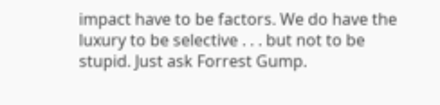impact have to be factors. We do have the luxury to be selective . . . but not to be stupid. Just ask Forrest Gump.